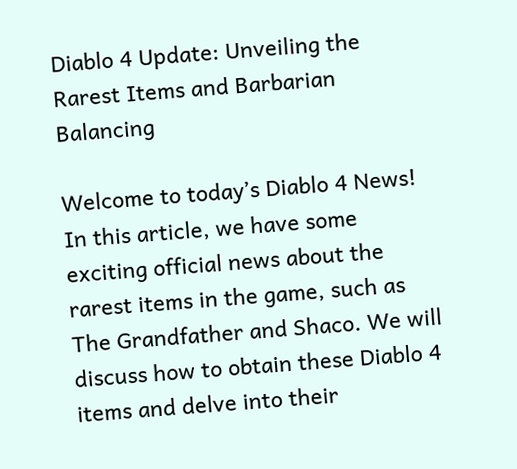Diablo 4 Update: Unveiling the Rarest Items and Barbarian Balancing

Welcome to today’s Diablo 4 News! In this article, we have some exciting official news about the rarest items in the game, such as The Grandfather and Shaco. We will discuss how to obtain these Diablo 4 items and delve into their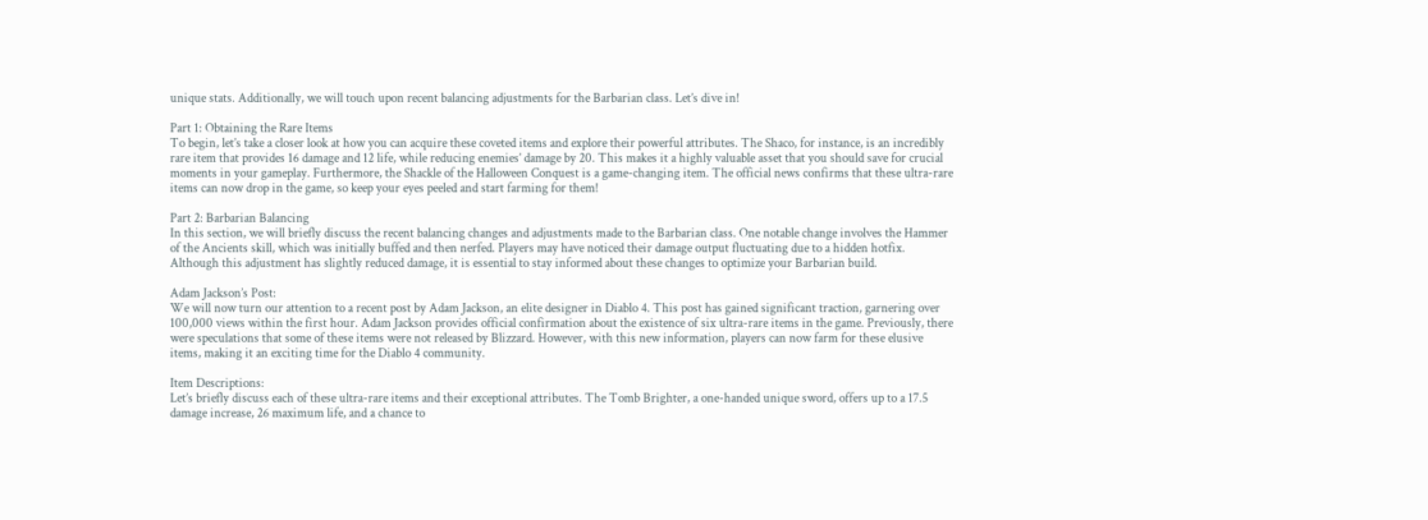unique stats. Additionally, we will touch upon recent balancing adjustments for the Barbarian class. Let’s dive in!

Part 1: Obtaining the Rare Items
To begin, let’s take a closer look at how you can acquire these coveted items and explore their powerful attributes. The Shaco, for instance, is an incredibly rare item that provides 16 damage and 12 life, while reducing enemies’ damage by 20. This makes it a highly valuable asset that you should save for crucial moments in your gameplay. Furthermore, the Shackle of the Halloween Conquest is a game-changing item. The official news confirms that these ultra-rare items can now drop in the game, so keep your eyes peeled and start farming for them!

Part 2: Barbarian Balancing
In this section, we will briefly discuss the recent balancing changes and adjustments made to the Barbarian class. One notable change involves the Hammer of the Ancients skill, which was initially buffed and then nerfed. Players may have noticed their damage output fluctuating due to a hidden hotfix. Although this adjustment has slightly reduced damage, it is essential to stay informed about these changes to optimize your Barbarian build.

Adam Jackson’s Post:
We will now turn our attention to a recent post by Adam Jackson, an elite designer in Diablo 4. This post has gained significant traction, garnering over 100,000 views within the first hour. Adam Jackson provides official confirmation about the existence of six ultra-rare items in the game. Previously, there were speculations that some of these items were not released by Blizzard. However, with this new information, players can now farm for these elusive items, making it an exciting time for the Diablo 4 community.

Item Descriptions:
Let’s briefly discuss each of these ultra-rare items and their exceptional attributes. The Tomb Brighter, a one-handed unique sword, offers up to a 17.5 damage increase, 26 maximum life, and a chance to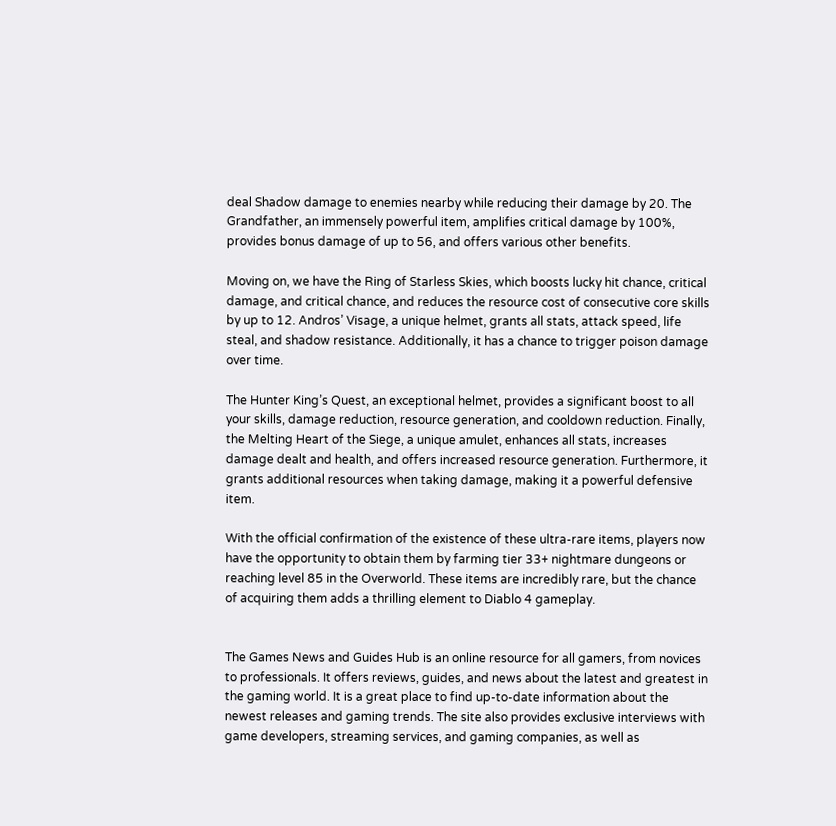deal Shadow damage to enemies nearby while reducing their damage by 20. The Grandfather, an immensely powerful item, amplifies critical damage by 100%, provides bonus damage of up to 56, and offers various other benefits.

Moving on, we have the Ring of Starless Skies, which boosts lucky hit chance, critical damage, and critical chance, and reduces the resource cost of consecutive core skills by up to 12. Andros’ Visage, a unique helmet, grants all stats, attack speed, life steal, and shadow resistance. Additionally, it has a chance to trigger poison damage over time.

The Hunter King’s Quest, an exceptional helmet, provides a significant boost to all your skills, damage reduction, resource generation, and cooldown reduction. Finally, the Melting Heart of the Siege, a unique amulet, enhances all stats, increases damage dealt and health, and offers increased resource generation. Furthermore, it grants additional resources when taking damage, making it a powerful defensive item.

With the official confirmation of the existence of these ultra-rare items, players now have the opportunity to obtain them by farming tier 33+ nightmare dungeons or reaching level 85 in the Overworld. These items are incredibly rare, but the chance of acquiring them adds a thrilling element to Diablo 4 gameplay.


The Games News and Guides Hub is an online resource for all gamers, from novices to professionals. It offers reviews, guides, and news about the latest and greatest in the gaming world. It is a great place to find up-to-date information about the newest releases and gaming trends. The site also provides exclusive interviews with game developers, streaming services, and gaming companies, as well as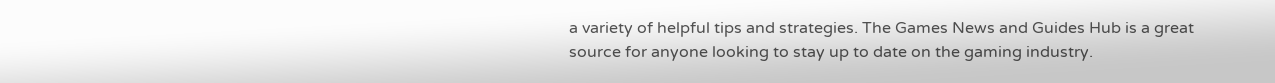a variety of helpful tips and strategies. The Games News and Guides Hub is a great source for anyone looking to stay up to date on the gaming industry.